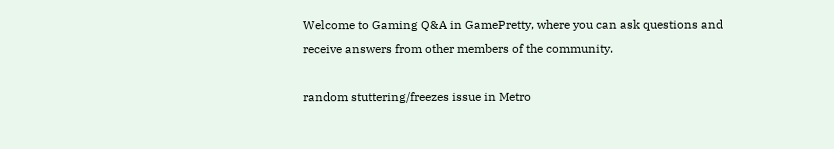Welcome to Gaming Q&A in GamePretty, where you can ask questions and receive answers from other members of the community.

random stuttering/freezes issue in Metro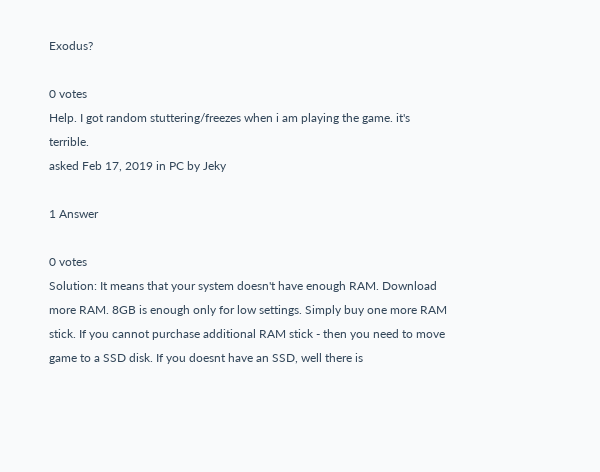Exodus?

0 votes
Help. I got random stuttering/freezes when i am playing the game. it's terrible.
asked Feb 17, 2019 in PC by Jeky

1 Answer

0 votes
Solution: It means that your system doesn't have enough RAM. Download more RAM. 8GB is enough only for low settings. Simply buy one more RAM stick. If you cannot purchase additional RAM stick - then you need to move game to a SSD disk. If you doesnt have an SSD, well there is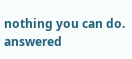nothing you can do.
answered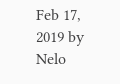Feb 17, 2019 by Nelo